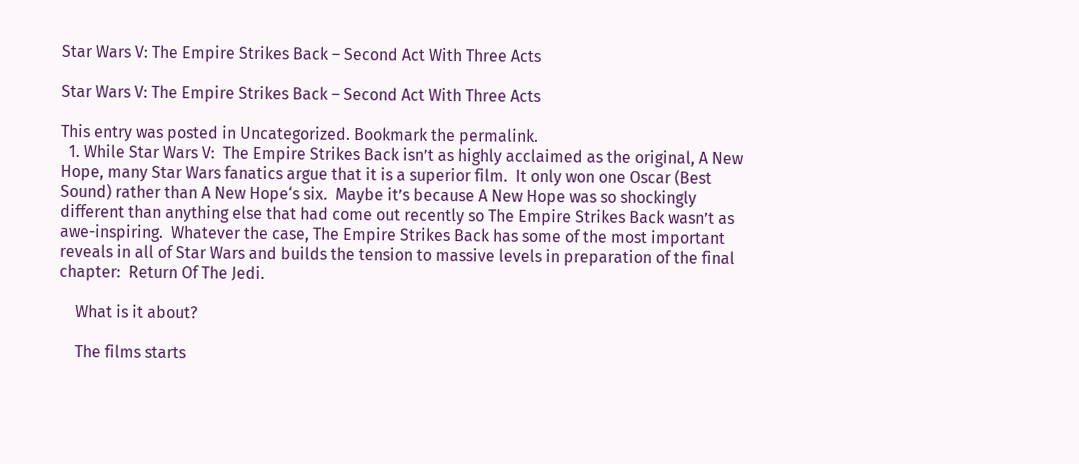Star Wars V: The Empire Strikes Back – Second Act With Three Acts

Star Wars V: The Empire Strikes Back – Second Act With Three Acts

This entry was posted in Uncategorized. Bookmark the permalink.
  1. While Star Wars V:  The Empire Strikes Back isn’t as highly acclaimed as the original, A New Hope, many Star Wars fanatics argue that it is a superior film.  It only won one Oscar (Best Sound) rather than A New Hope‘s six.  Maybe it’s because A New Hope was so shockingly different than anything else that had come out recently so The Empire Strikes Back wasn’t as awe-inspiring.  Whatever the case, The Empire Strikes Back has some of the most important reveals in all of Star Wars and builds the tension to massive levels in preparation of the final chapter:  Return Of The Jedi.

    What is it about?

    The films starts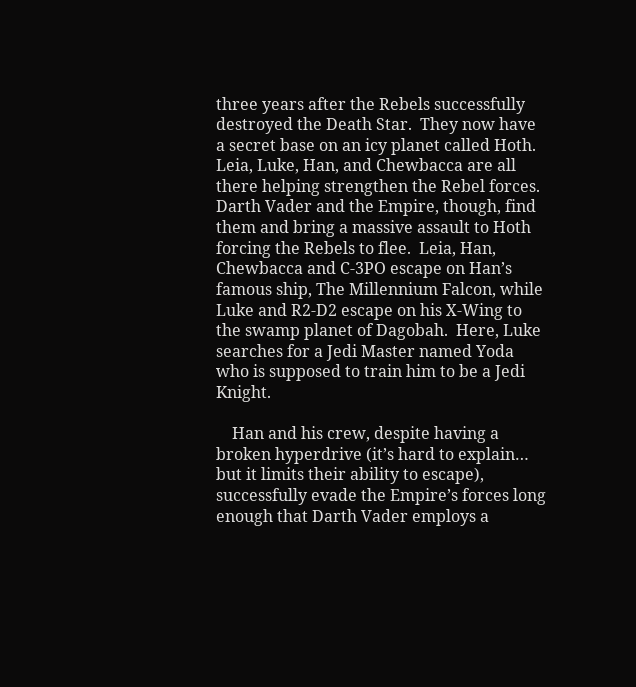three years after the Rebels successfully destroyed the Death Star.  They now have a secret base on an icy planet called Hoth.  Leia, Luke, Han, and Chewbacca are all there helping strengthen the Rebel forces.  Darth Vader and the Empire, though, find them and bring a massive assault to Hoth forcing the Rebels to flee.  Leia, Han, Chewbacca and C-3PO escape on Han’s famous ship, The Millennium Falcon, while Luke and R2-D2 escape on his X-Wing to the swamp planet of Dagobah.  Here, Luke searches for a Jedi Master named Yoda who is supposed to train him to be a Jedi Knight.

    Han and his crew, despite having a broken hyperdrive (it’s hard to explain… but it limits their ability to escape), successfully evade the Empire’s forces long enough that Darth Vader employs a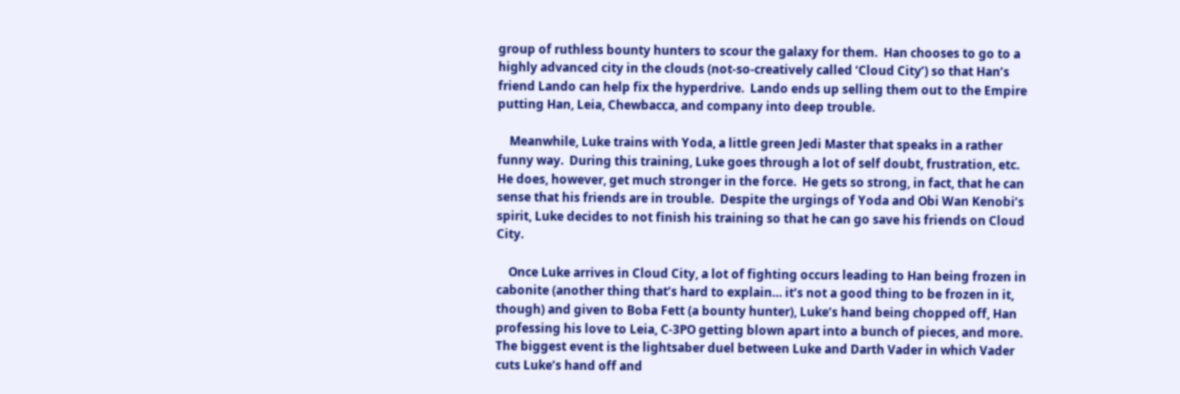group of ruthless bounty hunters to scour the galaxy for them.  Han chooses to go to a highly advanced city in the clouds (not-so-creatively called ‘Cloud City’) so that Han’s friend Lando can help fix the hyperdrive.  Lando ends up selling them out to the Empire putting Han, Leia, Chewbacca, and company into deep trouble.

    Meanwhile, Luke trains with Yoda, a little green Jedi Master that speaks in a rather funny way.  During this training, Luke goes through a lot of self doubt, frustration, etc.  He does, however, get much stronger in the force.  He gets so strong, in fact, that he can sense that his friends are in trouble.  Despite the urgings of Yoda and Obi Wan Kenobi’s spirit, Luke decides to not finish his training so that he can go save his friends on Cloud City.

    Once Luke arrives in Cloud City, a lot of fighting occurs leading to Han being frozen in cabonite (another thing that’s hard to explain… it’s not a good thing to be frozen in it, though) and given to Boba Fett (a bounty hunter), Luke’s hand being chopped off, Han professing his love to Leia, C-3PO getting blown apart into a bunch of pieces, and more.  The biggest event is the lightsaber duel between Luke and Darth Vader in which Vader cuts Luke’s hand off and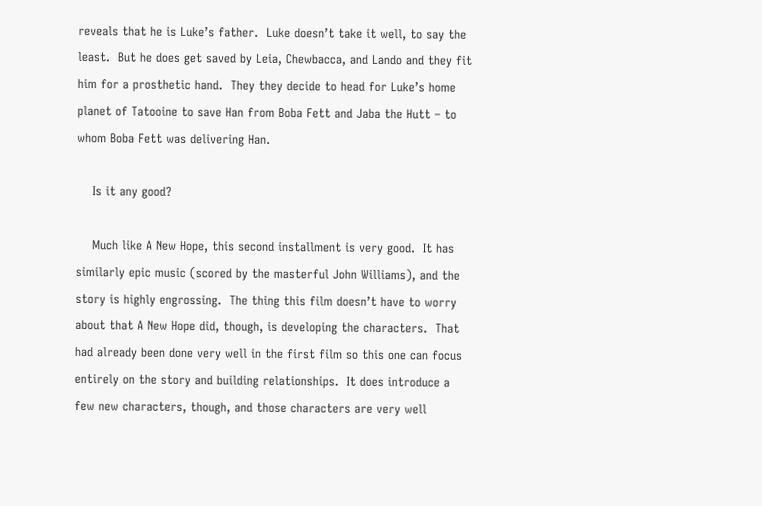reveals that he is Luke’s father.  Luke doesn’t take it well, to say the least.  But he does get saved by Leia, Chewbacca, and Lando and they fit him for a prosthetic hand.  They they decide to head for Luke’s home planet of Tatooine to save Han from Boba Fett and Jaba the Hutt – to whom Boba Fett was delivering Han.

    Is it any good?

    Much like A New Hope, this second installment is very good.  It has similarly epic music (scored by the masterful John Williams), and the story is highly engrossing.  The thing this film doesn’t have to worry about that A New Hope did, though, is developing the characters.  That had already been done very well in the first film so this one can focus entirely on the story and building relationships.  It does introduce a few new characters, though, and those characters are very well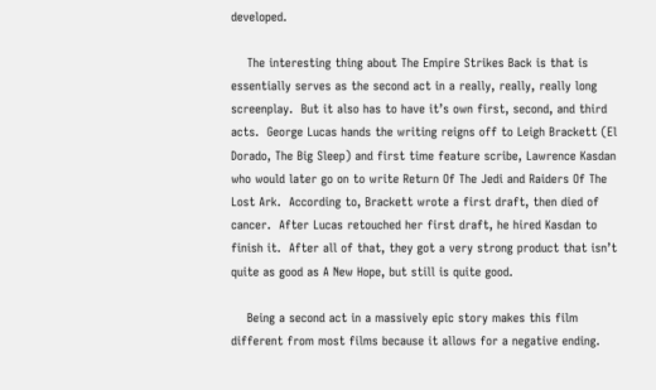developed.

    The interesting thing about The Empire Strikes Back is that is essentially serves as the second act in a really, really, really long screenplay.  But it also has to have it’s own first, second, and third acts.  George Lucas hands the writing reigns off to Leigh Brackett (El Dorado, The Big Sleep) and first time feature scribe, Lawrence Kasdan who would later go on to write Return Of The Jedi and Raiders Of The Lost Ark.  According to, Brackett wrote a first draft, then died of cancer.  After Lucas retouched her first draft, he hired Kasdan to finish it.  After all of that, they got a very strong product that isn’t quite as good as A New Hope, but still is quite good.

    Being a second act in a massively epic story makes this film different from most films because it allows for a negative ending.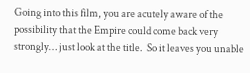Going into this film, you are acutely aware of the possibility that the Empire could come back very strongly… just look at the title.  So it leaves you unable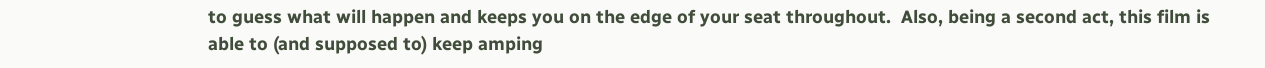to guess what will happen and keeps you on the edge of your seat throughout.  Also, being a second act, this film is able to (and supposed to) keep amping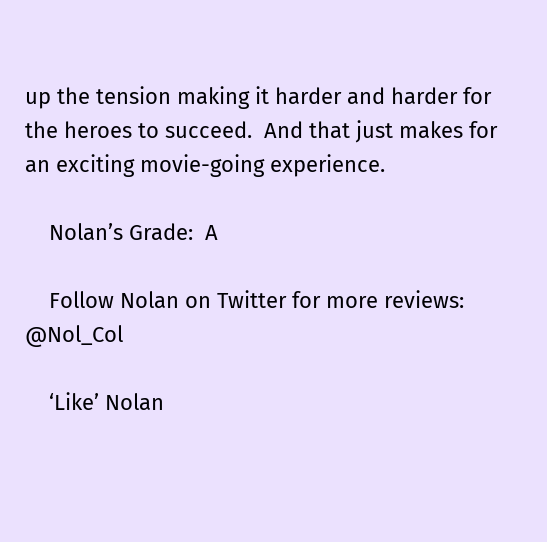up the tension making it harder and harder for the heroes to succeed.  And that just makes for an exciting movie-going experience.

    Nolan’s Grade:  A

    Follow Nolan on Twitter for more reviews:  @Nol_Col

    ‘Like’ Nolan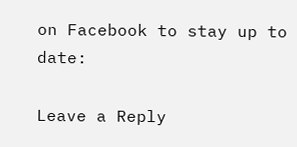on Facebook to stay up to date:

Leave a Reply